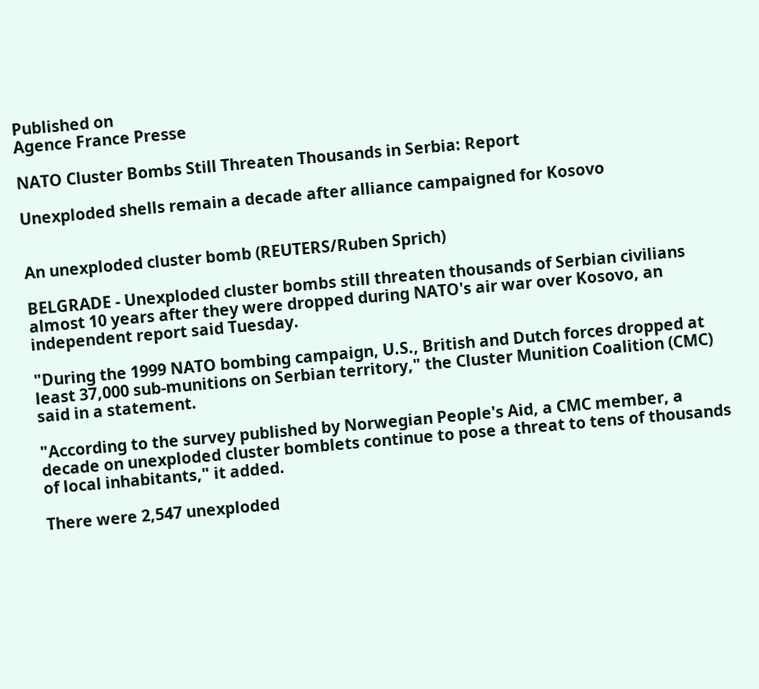Published on
Agence France Presse

NATO Cluster Bombs Still Threaten Thousands in Serbia: Report

Unexploded shells remain a decade after alliance campaigned for Kosovo


An unexploded cluster bomb (REUTERS/Ruben Sprich)

BELGRADE - Unexploded cluster bombs still threaten thousands of Serbian civilians almost 10 years after they were dropped during NATO's air war over Kosovo, an independent report said Tuesday.

"During the 1999 NATO bombing campaign, U.S., British and Dutch forces dropped at least 37,000 sub-munitions on Serbian territory," the Cluster Munition Coalition (CMC) said in a statement.

"According to the survey published by Norwegian People's Aid, a CMC member, a decade on unexploded cluster bomblets continue to pose a threat to tens of thousands of local inhabitants," it added.

There were 2,547 unexploded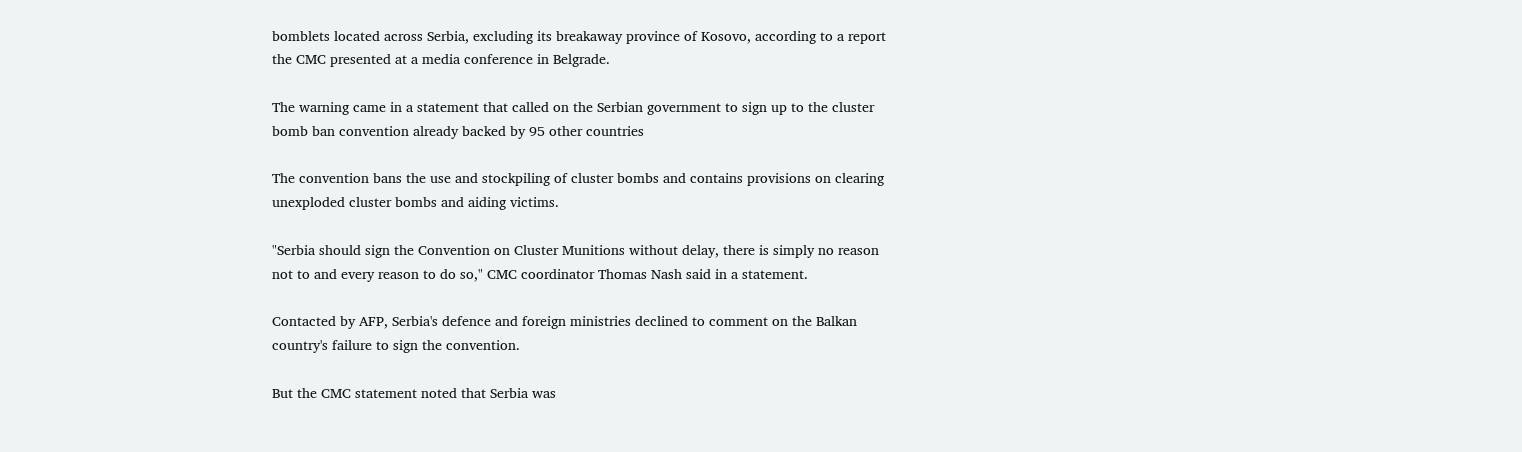bomblets located across Serbia, excluding its breakaway province of Kosovo, according to a report the CMC presented at a media conference in Belgrade.

The warning came in a statement that called on the Serbian government to sign up to the cluster bomb ban convention already backed by 95 other countries

The convention bans the use and stockpiling of cluster bombs and contains provisions on clearing unexploded cluster bombs and aiding victims.

"Serbia should sign the Convention on Cluster Munitions without delay, there is simply no reason not to and every reason to do so," CMC coordinator Thomas Nash said in a statement.

Contacted by AFP, Serbia's defence and foreign ministries declined to comment on the Balkan country's failure to sign the convention.

But the CMC statement noted that Serbia was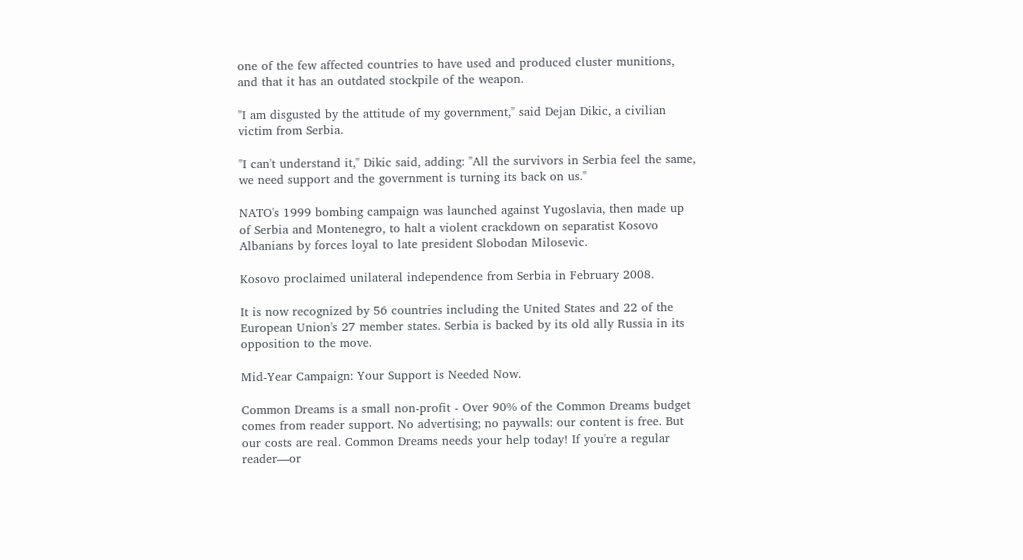one of the few affected countries to have used and produced cluster munitions, and that it has an outdated stockpile of the weapon.

"I am disgusted by the attitude of my government," said Dejan Dikic, a civilian victim from Serbia.

"I can't understand it," Dikic said, adding: "All the survivors in Serbia feel the same, we need support and the government is turning its back on us."

NATO's 1999 bombing campaign was launched against Yugoslavia, then made up of Serbia and Montenegro, to halt a violent crackdown on separatist Kosovo Albanians by forces loyal to late president Slobodan Milosevic.

Kosovo proclaimed unilateral independence from Serbia in February 2008.

It is now recognized by 56 countries including the United States and 22 of the European Union's 27 member states. Serbia is backed by its old ally Russia in its opposition to the move.

Mid-Year Campaign: Your Support is Needed Now.

Common Dreams is a small non-profit - Over 90% of the Common Dreams budget comes from reader support. No advertising; no paywalls: our content is free. But our costs are real. Common Dreams needs your help today! If you're a regular reader—or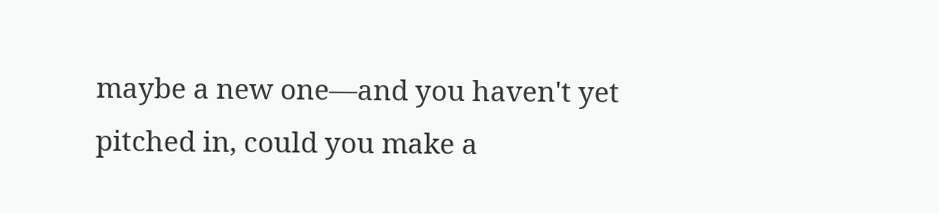maybe a new one—and you haven't yet pitched in, could you make a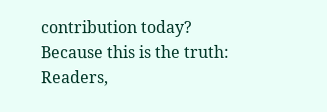contribution today? Because this is the truth: Readers,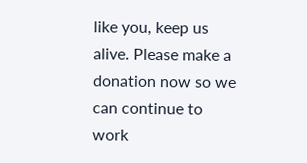like you, keep us alive. Please make a donation now so we can continue to work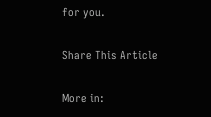for you.

Share This Article

More in: